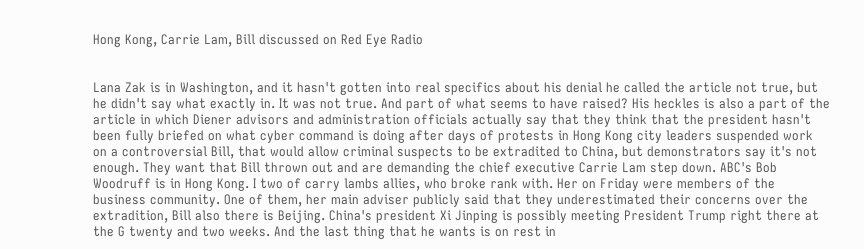Hong Kong, Carrie Lam, Bill discussed on Red Eye Radio


Lana Zak is in Washington, and it hasn't gotten into real specifics about his denial he called the article not true, but he didn't say what exactly in. It was not true. And part of what seems to have raised? His heckles is also a part of the article in which Diener advisors and administration officials actually say that they think that the president hasn't been fully briefed on what cyber command is doing after days of protests in Hong Kong city leaders suspended work on a controversial Bill, that would allow criminal suspects to be extradited to China, but demonstrators say it's not enough. They want that Bill thrown out and are demanding the chief executive Carrie Lam step down. ABC's Bob Woodruff is in Hong Kong. I two of carry lambs allies, who broke rank with. Her on Friday were members of the business community. One of them, her main adviser publicly said that they underestimated their concerns over the extradition, Bill also there is Beijing. China's president Xi Jinping is possibly meeting President Trump right there at the G twenty and two weeks. And the last thing that he wants is on rest in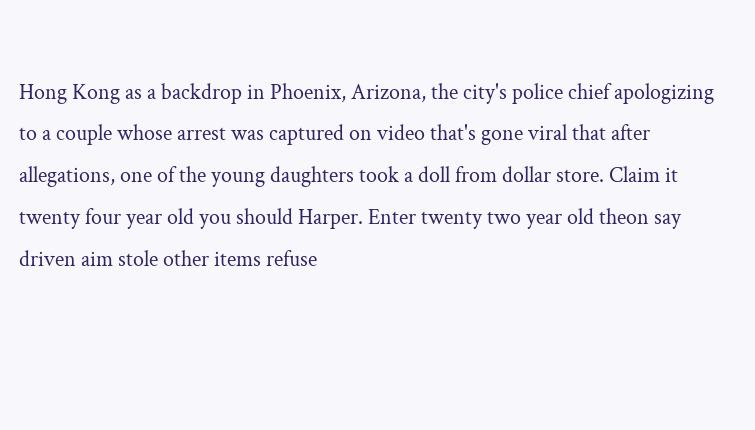Hong Kong as a backdrop in Phoenix, Arizona, the city's police chief apologizing to a couple whose arrest was captured on video that's gone viral that after allegations, one of the young daughters took a doll from dollar store. Claim it twenty four year old you should Harper. Enter twenty two year old theon say driven aim stole other items refuse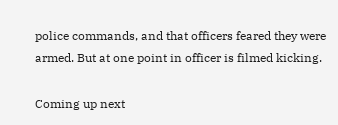police commands, and that officers feared they were armed. But at one point in officer is filmed kicking.

Coming up next